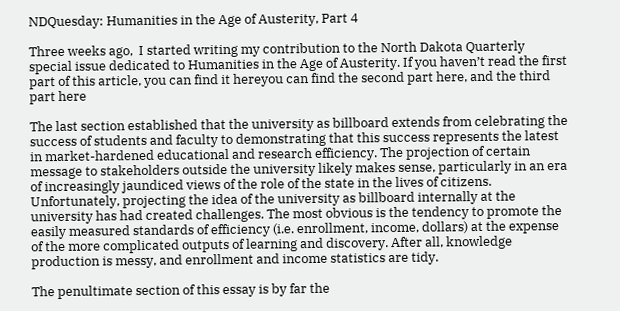NDQuesday: Humanities in the Age of Austerity, Part 4

Three weeks ago,  I started writing my contribution to the North Dakota Quarterly special issue dedicated to Humanities in the Age of Austerity. If you haven’t read the first part of this article, you can find it hereyou can find the second part here, and the third part here

The last section established that the university as billboard extends from celebrating the success of students and faculty to demonstrating that this success represents the latest in market-hardened educational and research efficiency. The projection of certain message to stakeholders outside the university likely makes sense, particularly in an era of increasingly jaundiced views of the role of the state in the lives of citizens. Unfortunately, projecting the idea of the university as billboard internally at the university has had created challenges. The most obvious is the tendency to promote the easily measured standards of efficiency (i.e. enrollment, income, dollars) at the expense of the more complicated outputs of learning and discovery. After all, knowledge production is messy, and enrollment and income statistics are tidy.

The penultimate section of this essay is by far the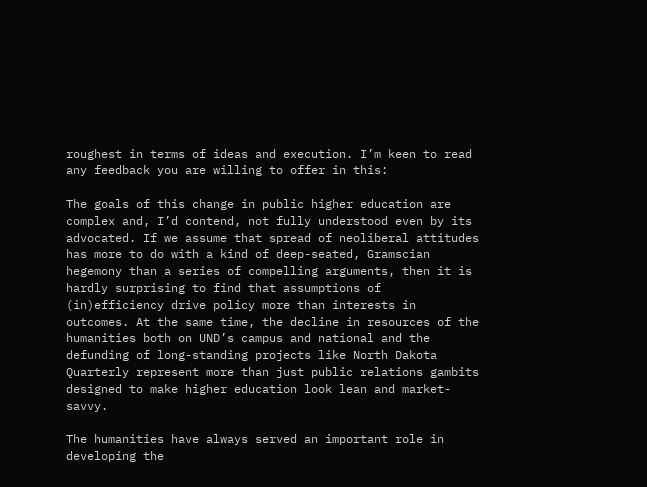roughest in terms of ideas and execution. I’m keen to read any feedback you are willing to offer in this:

The goals of this change in public higher education are complex and, I’d contend, not fully understood even by its advocated. If we assume that spread of neoliberal attitudes has more to do with a kind of deep-seated, Gramscian hegemony than a series of compelling arguments, then it is hardly surprising to find that assumptions of (in)efficiency drive policy more than interests in outcomes. At the same time, the decline in resources of the humanities both on UND’s campus and national and the defunding of long-standing projects like North Dakota Quarterly represent more than just public relations gambits designed to make higher education look lean and market-savvy.

The humanities have always served an important role in developing the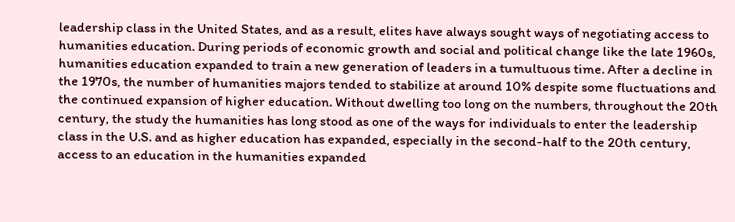leadership class in the United States, and as a result, elites have always sought ways of negotiating access to humanities education. During periods of economic growth and social and political change like the late 1960s, humanities education expanded to train a new generation of leaders in a tumultuous time. After a decline in the 1970s, the number of humanities majors tended to stabilize at around 10% despite some fluctuations and the continued expansion of higher education. Without dwelling too long on the numbers, throughout the 20th century, the study the humanities has long stood as one of the ways for individuals to enter the leadership class in the U.S. and as higher education has expanded, especially in the second-half to the 20th century, access to an education in the humanities expanded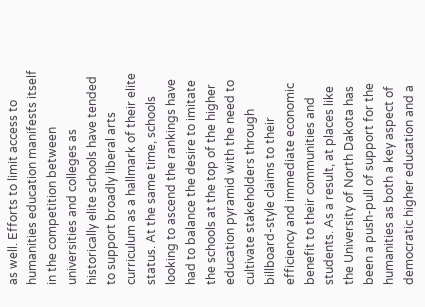as well. Efforts to limit access to humanities education manifests itself in the competition between universities and colleges as historically elite schools have tended to support broadly liberal arts curriculum as a hallmark of their elite status. At the same time, schools looking to ascend the rankings have had to balance the desire to imitate the schools at the top of the higher education pyramid with the need to cultivate stakeholders through billboard-style claims to their efficiency and immediate economic benefit to their communities and students. As a result, at places like the University of North Dakota has been a push-pull of support for the humanities as both a key aspect of democratic higher education and a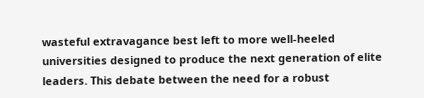wasteful extravagance best left to more well-heeled universities designed to produce the next generation of elite leaders. This debate between the need for a robust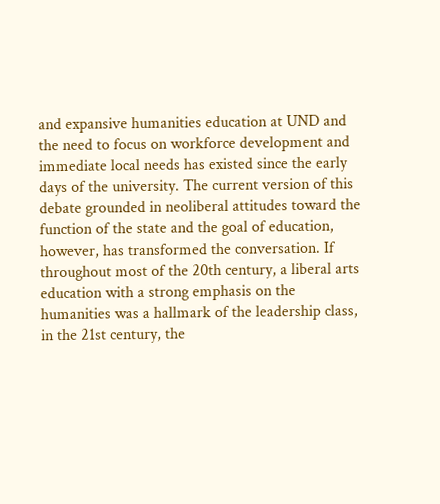and expansive humanities education at UND and the need to focus on workforce development and immediate local needs has existed since the early days of the university. The current version of this debate grounded in neoliberal attitudes toward the function of the state and the goal of education, however, has transformed the conversation. If throughout most of the 20th century, a liberal arts education with a strong emphasis on the humanities was a hallmark of the leadership class, in the 21st century, the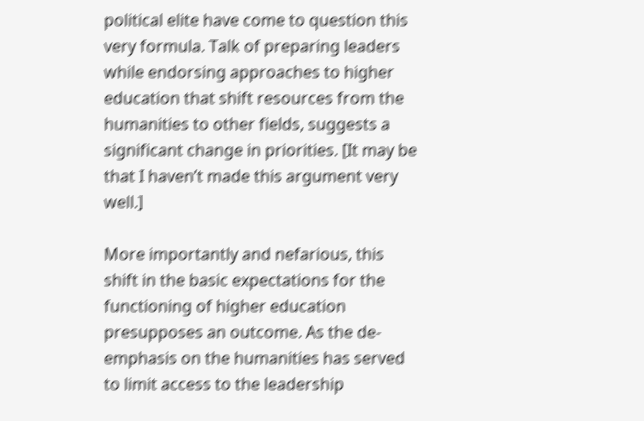political elite have come to question this very formula. Talk of preparing leaders while endorsing approaches to higher education that shift resources from the humanities to other fields, suggests a significant change in priorities. [It may be that I haven’t made this argument very well.]

More importantly and nefarious, this shift in the basic expectations for the functioning of higher education presupposes an outcome. As the de-emphasis on the humanities has served to limit access to the leadership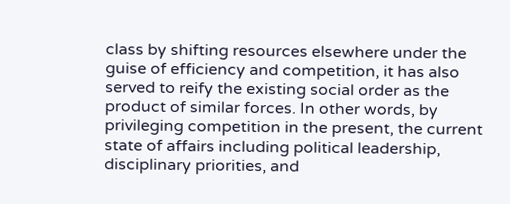class by shifting resources elsewhere under the guise of efficiency and competition, it has also served to reify the existing social order as the product of similar forces. In other words, by privileging competition in the present, the current state of affairs including political leadership, disciplinary priorities, and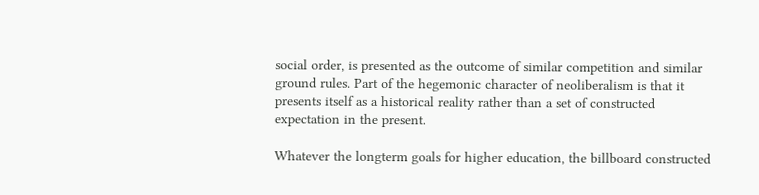social order, is presented as the outcome of similar competition and similar ground rules. Part of the hegemonic character of neoliberalism is that it presents itself as a historical reality rather than a set of constructed expectation in the present.

Whatever the longterm goals for higher education, the billboard constructed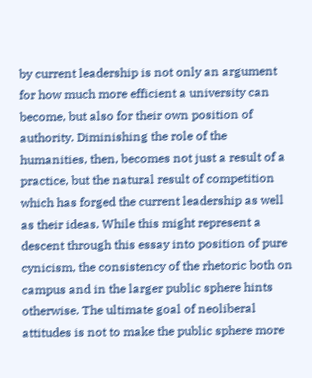by current leadership is not only an argument for how much more efficient a university can become, but also for their own position of authority. Diminishing the role of the humanities, then, becomes not just a result of a practice, but the natural result of competition which has forged the current leadership as well as their ideas. While this might represent a descent through this essay into position of pure cynicism, the consistency of the rhetoric both on campus and in the larger public sphere hints otherwise. The ultimate goal of neoliberal attitudes is not to make the public sphere more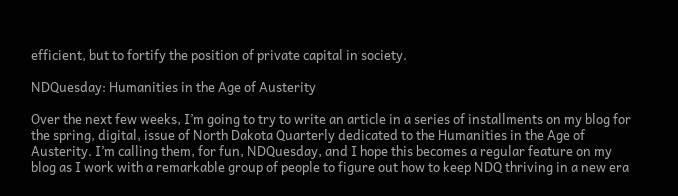efficient, but to fortify the position of private capital in society.

NDQuesday: Humanities in the Age of Austerity

Over the next few weeks, I’m going to try to write an article in a series of installments on my blog for the spring, digital, issue of North Dakota Quarterly dedicated to the Humanities in the Age of Austerity. I’m calling them, for fun, NDQuesday, and I hope this becomes a regular feature on my blog as I work with a remarkable group of people to figure out how to keep NDQ thriving in a new era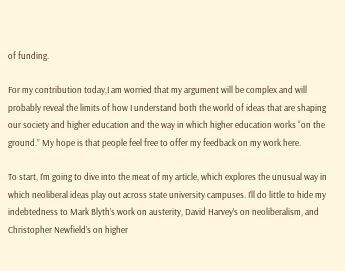of funding.

For my contribution today,I am worried that my argument will be complex and will probably reveal the limits of how I understand both the world of ideas that are shaping our society and higher education and the way in which higher education works “on the ground.” My hope is that people feel free to offer my feedback on my work here.

To start, I’m going to dive into the meat of my article, which explores the unusual way in which neoliberal ideas play out across state university campuses. I’ll do little to hide my indebtedness to Mark Blyth’s work on austerity, David Harvey’s on neoliberalism, and Christopher Newfield’s on higher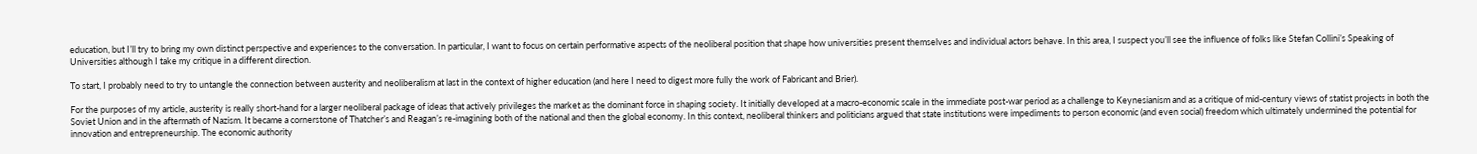education, but I’ll try to bring my own distinct perspective and experiences to the conversation. In particular, I want to focus on certain performative aspects of the neoliberal position that shape how universities present themselves and individual actors behave. In this area, I suspect you’ll see the influence of folks like Stefan Collini’s Speaking of Universities although I take my critique in a different direction.

To start, I probably need to try to untangle the connection between austerity and neoliberalism at last in the context of higher education (and here I need to digest more fully the work of Fabricant and Brier).

For the purposes of my article, austerity is really short-hand for a larger neoliberal package of ideas that actively privileges the market as the dominant force in shaping society. It initially developed at a macro-economic scale in the immediate post-war period as a challenge to Keynesianism and as a critique of mid-century views of statist projects in both the Soviet Union and in the aftermath of Nazism. It became a cornerstone of Thatcher’s and Reagan’s re-imagining both of the national and then the global economy. In this context, neoliberal thinkers and politicians argued that state institutions were impediments to person economic (and even social) freedom which ultimately undermined the potential for innovation and entrepreneurship. The economic authority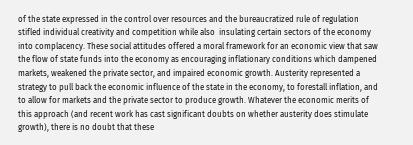of the state expressed in the control over resources and the bureaucratized rule of regulation stifled individual creativity and competition while also  insulating certain sectors of the economy into complacency. These social attitudes offered a moral framework for an economic view that saw the flow of state funds into the economy as encouraging inflationary conditions which dampened markets, weakened the private sector, and impaired economic growth. Austerity represented a strategy to pull back the economic influence of the state in the economy, to forestall inflation, and to allow for markets and the private sector to produce growth. Whatever the economic merits of this approach (and recent work has cast significant doubts on whether austerity does stimulate growth), there is no doubt that these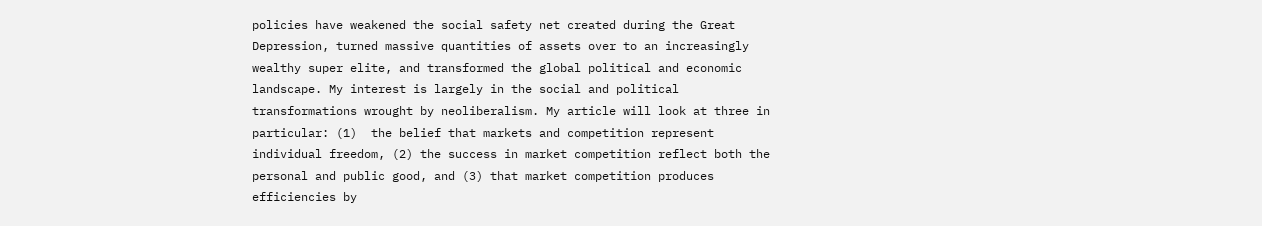policies have weakened the social safety net created during the Great Depression, turned massive quantities of assets over to an increasingly wealthy super elite, and transformed the global political and economic landscape. My interest is largely in the social and political transformations wrought by neoliberalism. My article will look at three in particular: (1)  the belief that markets and competition represent individual freedom, (2) the success in market competition reflect both the personal and public good, and (3) that market competition produces efficiencies by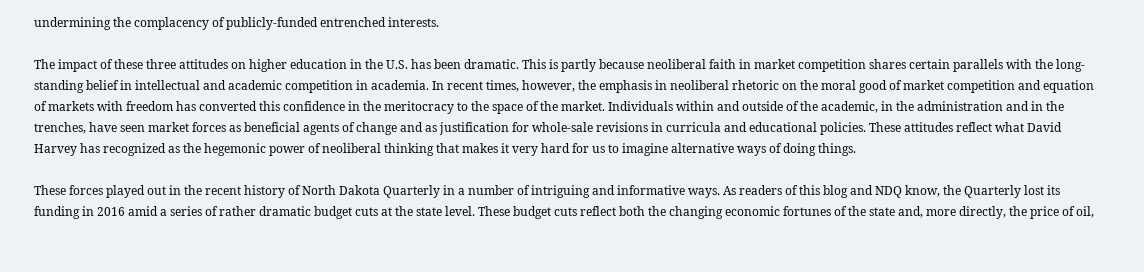undermining the complacency of publicly-funded entrenched interests.

The impact of these three attitudes on higher education in the U.S. has been dramatic. This is partly because neoliberal faith in market competition shares certain parallels with the long-standing belief in intellectual and academic competition in academia. In recent times, however, the emphasis in neoliberal rhetoric on the moral good of market competition and equation of markets with freedom has converted this confidence in the meritocracy to the space of the market. Individuals within and outside of the academic, in the administration and in the trenches, have seen market forces as beneficial agents of change and as justification for whole-sale revisions in curricula and educational policies. These attitudes reflect what David Harvey has recognized as the hegemonic power of neoliberal thinking that makes it very hard for us to imagine alternative ways of doing things.

These forces played out in the recent history of North Dakota Quarterly in a number of intriguing and informative ways. As readers of this blog and NDQ know, the Quarterly lost its funding in 2016 amid a series of rather dramatic budget cuts at the state level. These budget cuts reflect both the changing economic fortunes of the state and, more directly, the price of oil,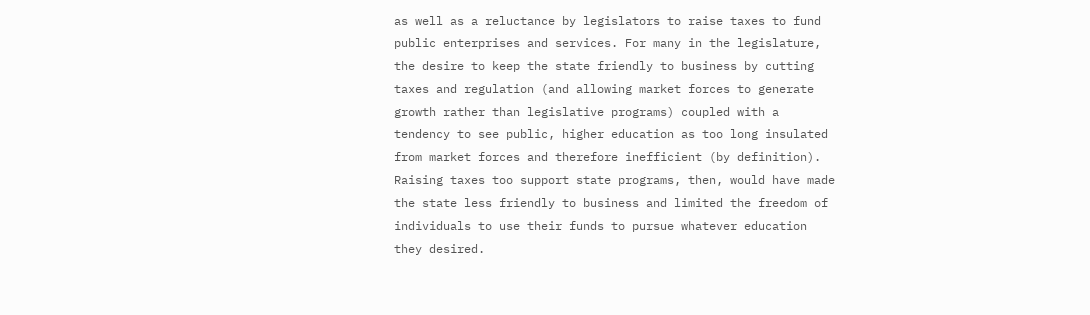as well as a reluctance by legislators to raise taxes to fund public enterprises and services. For many in the legislature, the desire to keep the state friendly to business by cutting taxes and regulation (and allowing market forces to generate growth rather than legislative programs) coupled with a tendency to see public, higher education as too long insulated from market forces and therefore inefficient (by definition). Raising taxes too support state programs, then, would have made the state less friendly to business and limited the freedom of individuals to use their funds to pursue whatever education they desired.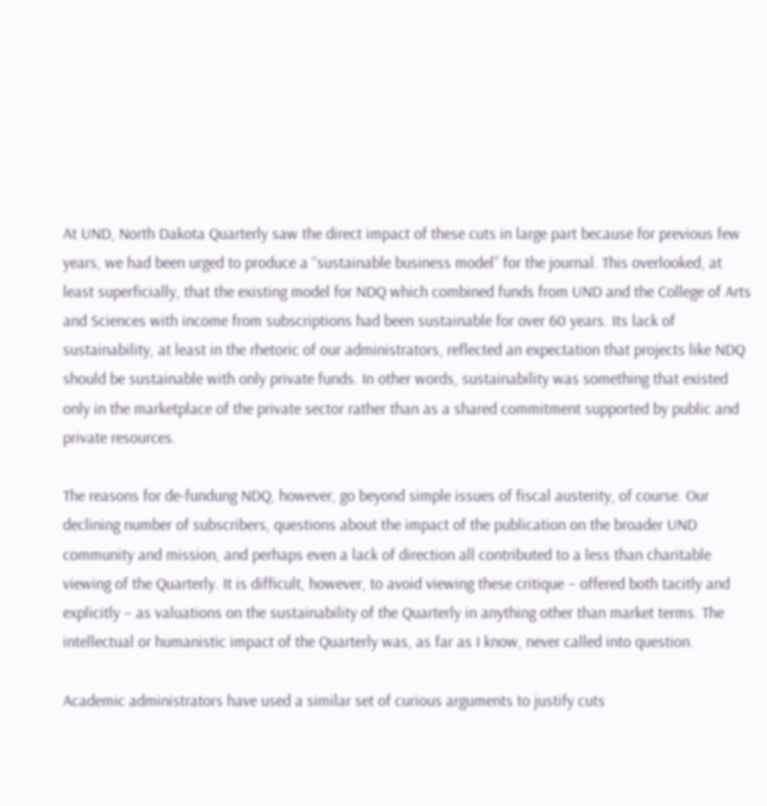At UND, North Dakota Quarterly saw the direct impact of these cuts in large part because for previous few years, we had been urged to produce a “sustainable business model” for the journal. This overlooked, at least superficially, that the existing model for NDQ which combined funds from UND and the College of Arts and Sciences with income from subscriptions had been sustainable for over 60 years. Its lack of sustainability, at least in the rhetoric of our administrators, reflected an expectation that projects like NDQ should be sustainable with only private funds. In other words, sustainability was something that existed only in the marketplace of the private sector rather than as a shared commitment supported by public and private resources.

The reasons for de-fundung NDQ, however, go beyond simple issues of fiscal austerity, of course. Our declining number of subscribers, questions about the impact of the publication on the broader UND community and mission, and perhaps even a lack of direction all contributed to a less than charitable viewing of the Quarterly. It is difficult, however, to avoid viewing these critique – offered both tacitly and explicitly – as valuations on the sustainability of the Quarterly in anything other than market terms. The intellectual or humanistic impact of the Quarterly was, as far as I know, never called into question.

Academic administrators have used a similar set of curious arguments to justify cuts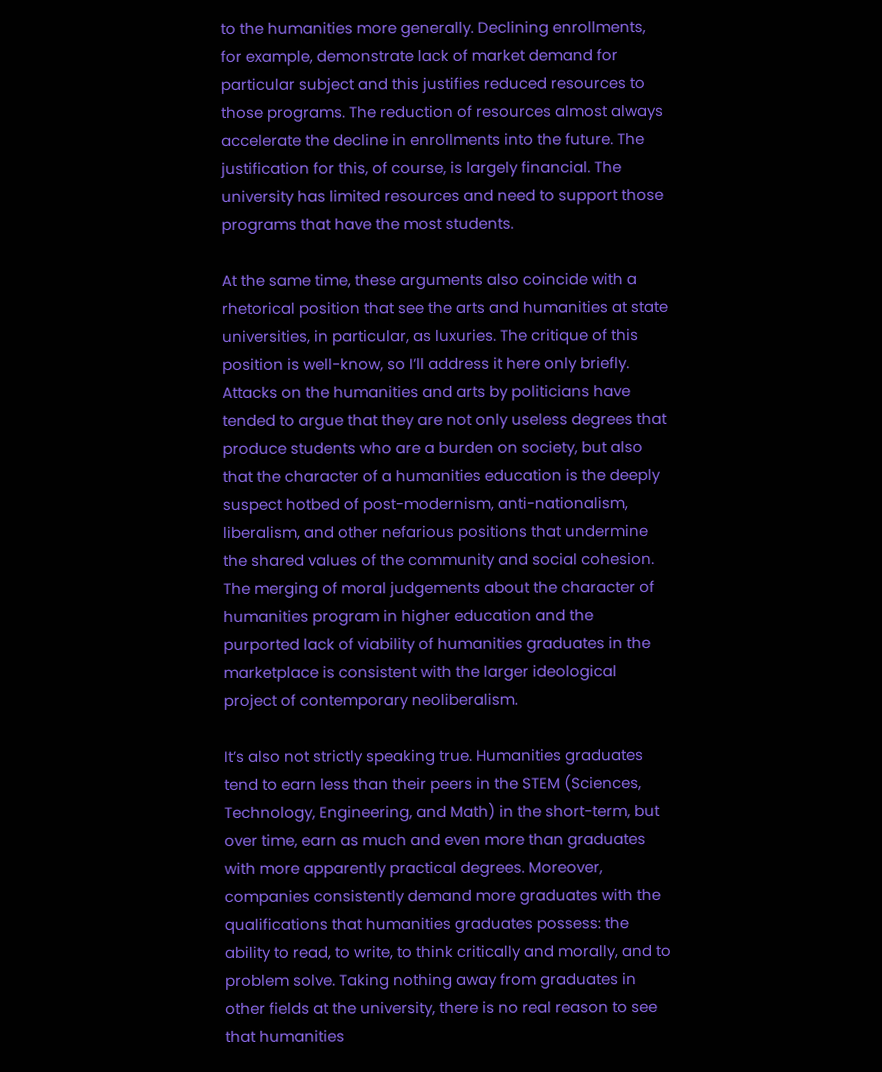to the humanities more generally. Declining enrollments, for example, demonstrate lack of market demand for particular subject and this justifies reduced resources to those programs. The reduction of resources almost always accelerate the decline in enrollments into the future. The justification for this, of course, is largely financial. The university has limited resources and need to support those programs that have the most students.

At the same time, these arguments also coincide with a rhetorical position that see the arts and humanities at state universities, in particular, as luxuries. The critique of this position is well-know, so I’ll address it here only briefly. Attacks on the humanities and arts by politicians have tended to argue that they are not only useless degrees that produce students who are a burden on society, but also that the character of a humanities education is the deeply suspect hotbed of post-modernism, anti-nationalism, liberalism, and other nefarious positions that undermine the shared values of the community and social cohesion. The merging of moral judgements about the character of humanities program in higher education and the purported lack of viability of humanities graduates in the marketplace is consistent with the larger ideological project of contemporary neoliberalism.

It’s also not strictly speaking true. Humanities graduates tend to earn less than their peers in the STEM (Sciences, Technology, Engineering, and Math) in the short-term, but over time, earn as much and even more than graduates with more apparently practical degrees. Moreover, companies consistently demand more graduates with the qualifications that humanities graduates possess: the ability to read, to write, to think critically and morally, and to problem solve. Taking nothing away from graduates in other fields at the university, there is no real reason to see that humanities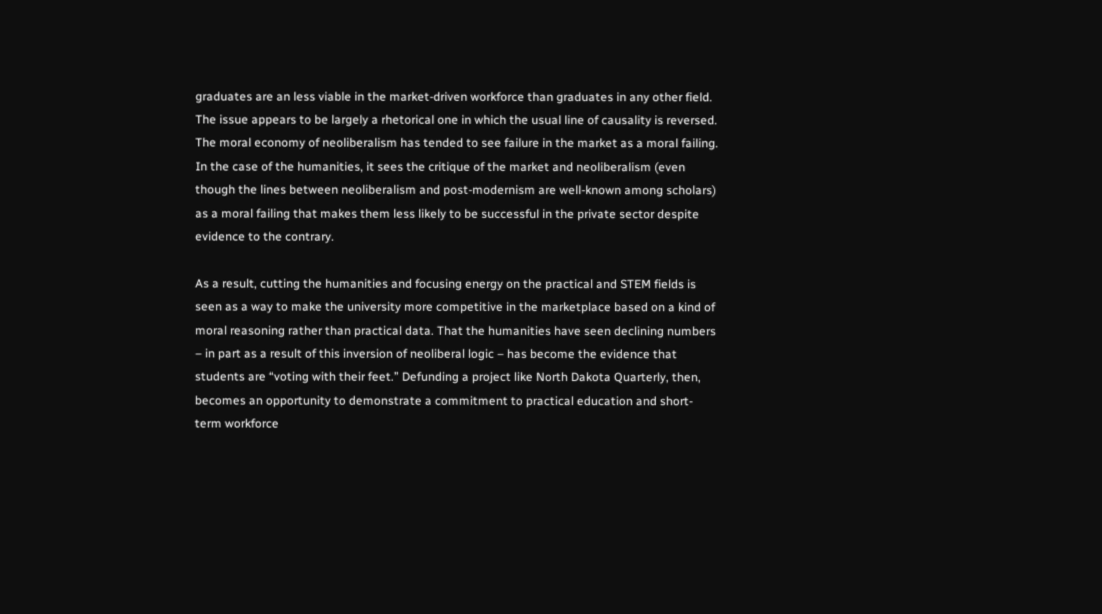graduates are an less viable in the market-driven workforce than graduates in any other field. The issue appears to be largely a rhetorical one in which the usual line of causality is reversed. The moral economy of neoliberalism has tended to see failure in the market as a moral failing. In the case of the humanities, it sees the critique of the market and neoliberalism (even though the lines between neoliberalism and post-modernism are well-known among scholars) as a moral failing that makes them less likely to be successful in the private sector despite evidence to the contrary.

As a result, cutting the humanities and focusing energy on the practical and STEM fields is seen as a way to make the university more competitive in the marketplace based on a kind of moral reasoning rather than practical data. That the humanities have seen declining numbers – in part as a result of this inversion of neoliberal logic – has become the evidence that students are “voting with their feet.” Defunding a project like North Dakota Quarterly, then, becomes an opportunity to demonstrate a commitment to practical education and short-term workforce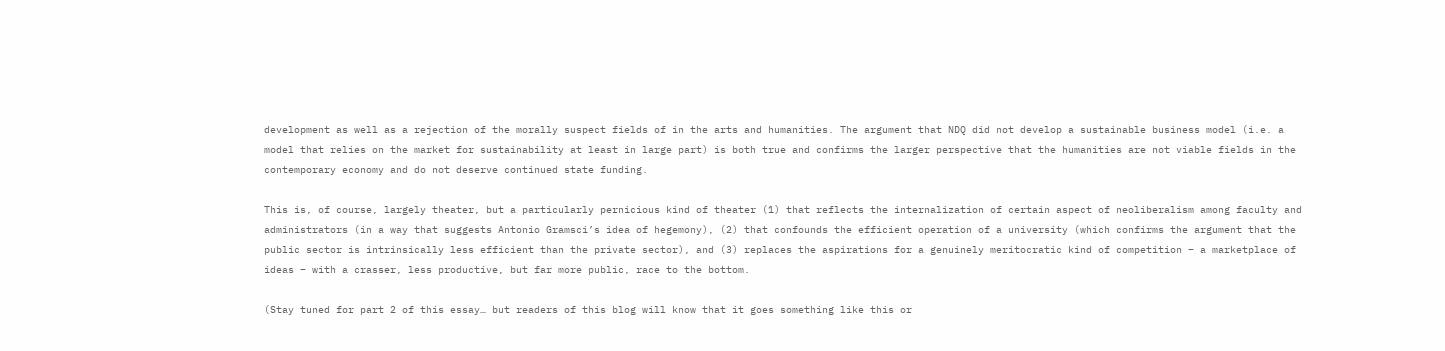development as well as a rejection of the morally suspect fields of in the arts and humanities. The argument that NDQ did not develop a sustainable business model (i.e. a model that relies on the market for sustainability at least in large part) is both true and confirms the larger perspective that the humanities are not viable fields in the contemporary economy and do not deserve continued state funding.

This is, of course, largely theater, but a particularly pernicious kind of theater (1) that reflects the internalization of certain aspect of neoliberalism among faculty and administrators (in a way that suggests Antonio Gramsci’s idea of hegemony), (2) that confounds the efficient operation of a university (which confirms the argument that the public sector is intrinsically less efficient than the private sector), and (3) replaces the aspirations for a genuinely meritocratic kind of competition – a marketplace of ideas – with a crasser, less productive, but far more public, race to the bottom.

(Stay tuned for part 2 of this essay… but readers of this blog will know that it goes something like this or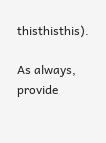thisthisthis).

As always, provide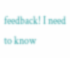feedback! I need to know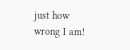just how wrong I am!